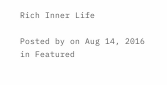Rich Inner Life

Posted by on Aug 14, 2016 in Featured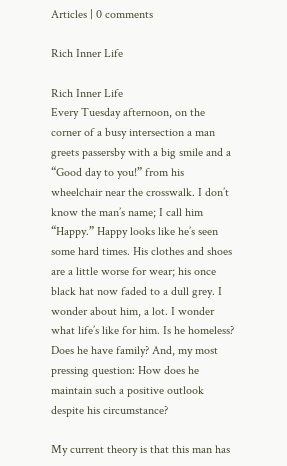Articles | 0 comments

Rich Inner Life

Rich Inner Life
Every Tuesday afternoon, on the corner of a busy intersection a man greets passersby with a big smile and a “Good day to you!” from his wheelchair near the crosswalk. I don’t know the man’s name; I call him “Happy.” Happy looks like he’s seen some hard times. His clothes and shoes are a little worse for wear; his once black hat now faded to a dull grey. I wonder about him, a lot. I wonder what life’s like for him. Is he homeless? Does he have family? And, my most pressing question: How does he maintain such a positive outlook despite his circumstance?

My current theory is that this man has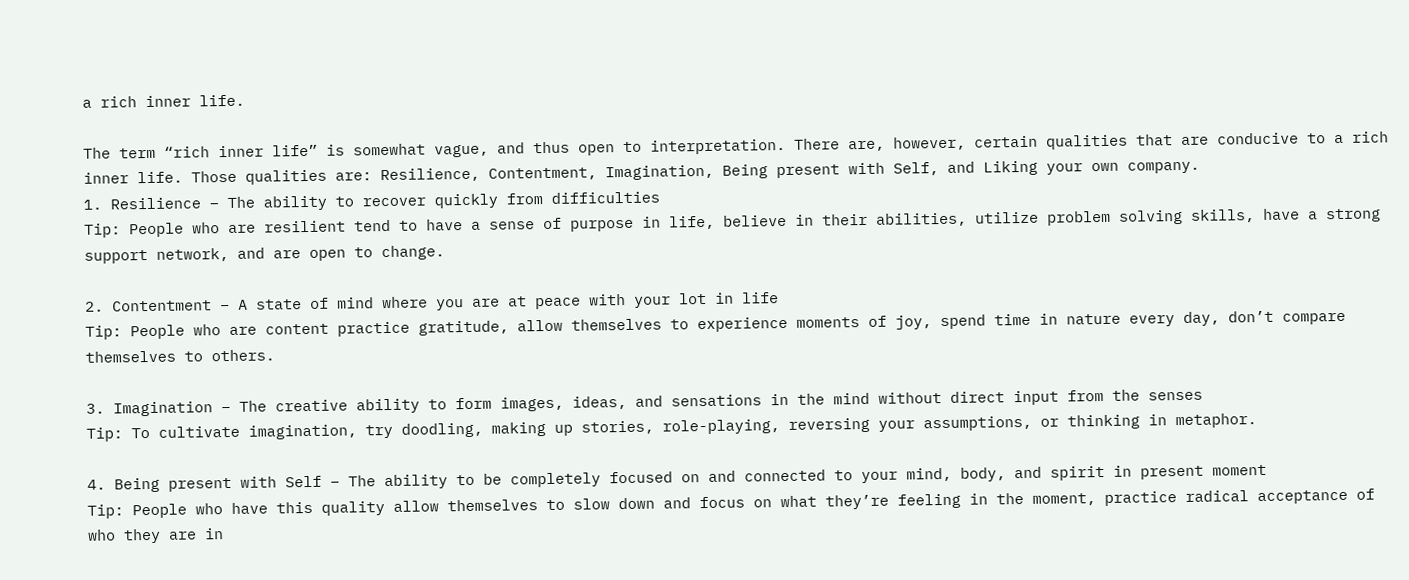a rich inner life.

The term “rich inner life” is somewhat vague, and thus open to interpretation. There are, however, certain qualities that are conducive to a rich inner life. Those qualities are: Resilience, Contentment, Imagination, Being present with Self, and Liking your own company.
1. Resilience – The ability to recover quickly from difficulties
Tip: People who are resilient tend to have a sense of purpose in life, believe in their abilities, utilize problem solving skills, have a strong support network, and are open to change.

2. Contentment – A state of mind where you are at peace with your lot in life
Tip: People who are content practice gratitude, allow themselves to experience moments of joy, spend time in nature every day, don’t compare themselves to others.

3. Imagination – The creative ability to form images, ideas, and sensations in the mind without direct input from the senses
Tip: To cultivate imagination, try doodling, making up stories, role-playing, reversing your assumptions, or thinking in metaphor.

4. Being present with Self – The ability to be completely focused on and connected to your mind, body, and spirit in present moment
Tip: People who have this quality allow themselves to slow down and focus on what they’re feeling in the moment, practice radical acceptance of who they are in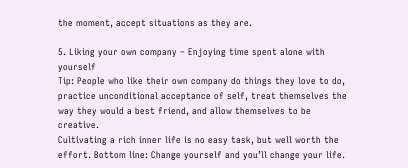the moment, accept situations as they are.

5. Liking your own company – Enjoying time spent alone with yourself
Tip: People who like their own company do things they love to do, practice unconditional acceptance of self, treat themselves the way they would a best friend, and allow themselves to be creative.
Cultivating a rich inner life is no easy task, but well worth the effort. Bottom line: Change yourself and you’ll change your life.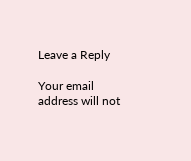Leave a Reply

Your email address will not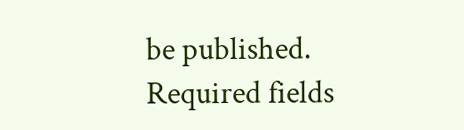be published. Required fields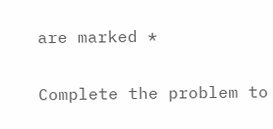are marked *

Complete the problem to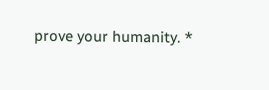prove your humanity. *